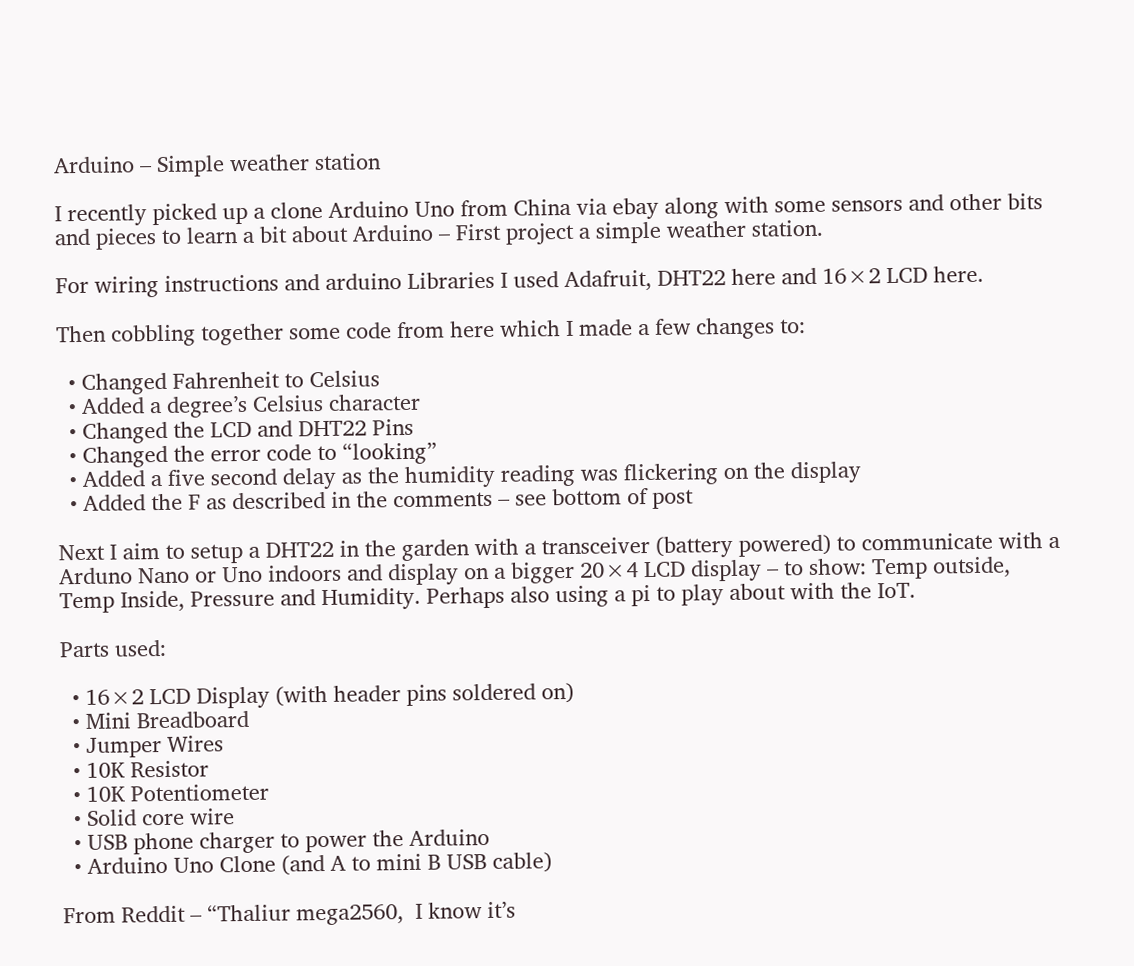Arduino – Simple weather station

I recently picked up a clone Arduino Uno from China via ebay along with some sensors and other bits and pieces to learn a bit about Arduino – First project a simple weather station.

For wiring instructions and arduino Libraries I used Adafruit, DHT22 here and 16×2 LCD here.

Then cobbling together some code from here which I made a few changes to:

  • Changed Fahrenheit to Celsius
  • Added a degree’s Celsius character
  • Changed the LCD and DHT22 Pins
  • Changed the error code to “looking”
  • Added a five second delay as the humidity reading was flickering on the display
  • Added the F as described in the comments – see bottom of post

Next I aim to setup a DHT22 in the garden with a transceiver (battery powered) to communicate with a Arduno Nano or Uno indoors and display on a bigger 20×4 LCD display – to show: Temp outside, Temp Inside, Pressure and Humidity. Perhaps also using a pi to play about with the IoT.

Parts used:

  • 16×2 LCD Display (with header pins soldered on)
  • Mini Breadboard
  • Jumper Wires
  • 10K Resistor
  • 10K Potentiometer
  • Solid core wire
  • USB phone charger to power the Arduino
  • Arduino Uno Clone (and A to mini B USB cable)

From Reddit – “Thaliur mega2560,  I know it’s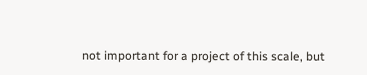not important for a project of this scale, but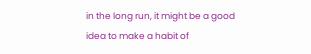in the long run, it might be a good idea to make a habit of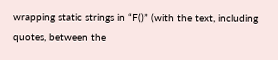wrapping static strings in “F()” (with the text, including quotes, between the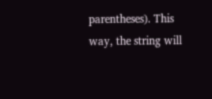parentheses). This way, the string will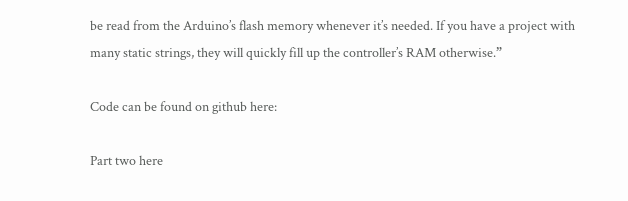be read from the Arduino’s flash memory whenever it’s needed. If you have a project with many static strings, they will quickly fill up the controller’s RAM otherwise.”

Code can be found on github here:

Part two here